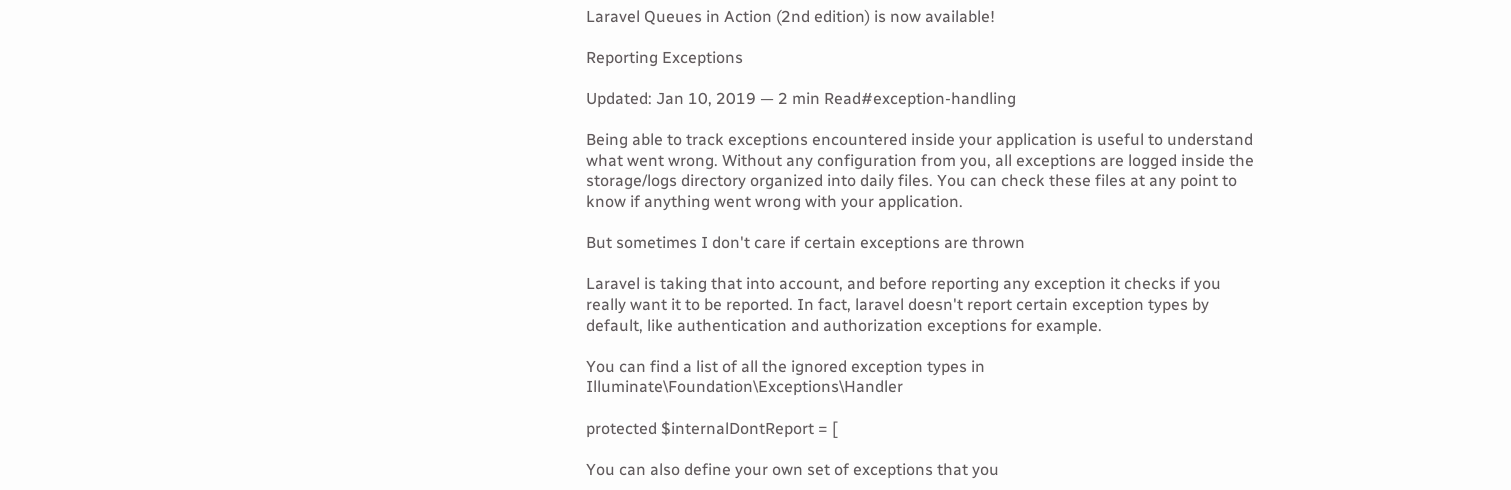Laravel Queues in Action (2nd edition) is now available!

Reporting Exceptions

Updated: Jan 10, 2019 — 2 min Read#exception-handling

Being able to track exceptions encountered inside your application is useful to understand what went wrong. Without any configuration from you, all exceptions are logged inside the storage/logs directory organized into daily files. You can check these files at any point to know if anything went wrong with your application.

But sometimes I don't care if certain exceptions are thrown

Laravel is taking that into account, and before reporting any exception it checks if you really want it to be reported. In fact, laravel doesn't report certain exception types by default, like authentication and authorization exceptions for example.

You can find a list of all the ignored exception types in Illuminate\Foundation\Exceptions\Handler

protected $internalDontReport = [

You can also define your own set of exceptions that you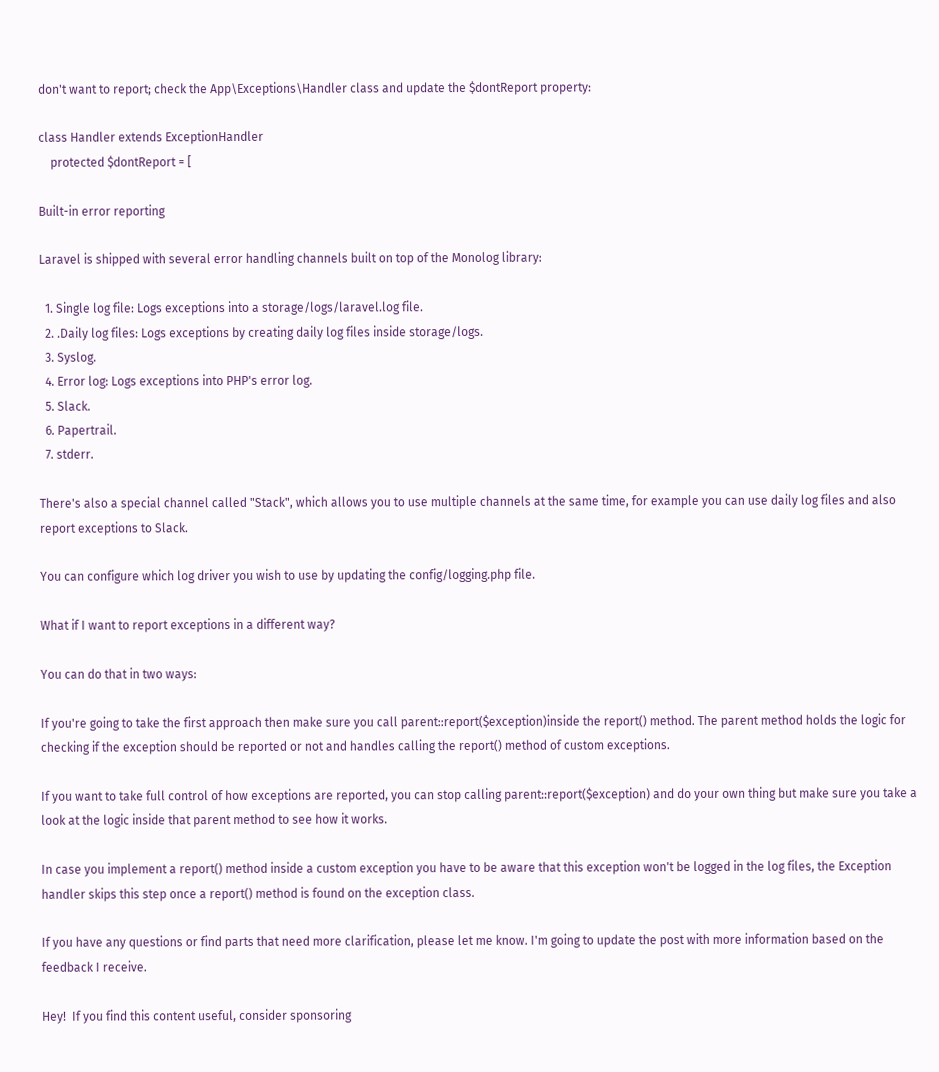don't want to report; check the App\Exceptions\Handler class and update the $dontReport property:

class Handler extends ExceptionHandler
    protected $dontReport = [

Built-in error reporting

Laravel is shipped with several error handling channels built on top of the Monolog library:

  1. Single log file: Logs exceptions into a storage/logs/laravel.log file.
  2. .Daily log files: Logs exceptions by creating daily log files inside storage/logs.
  3. Syslog.
  4. Error log: Logs exceptions into PHP's error log.
  5. Slack.
  6. Papertrail.
  7. stderr.

There's also a special channel called "Stack", which allows you to use multiple channels at the same time, for example you can use daily log files and also report exceptions to Slack.

You can configure which log driver you wish to use by updating the config/logging.php file.

What if I want to report exceptions in a different way?

You can do that in two ways:

If you're going to take the first approach then make sure you call parent::report($exception)inside the report() method. The parent method holds the logic for checking if the exception should be reported or not and handles calling the report() method of custom exceptions.

If you want to take full control of how exceptions are reported, you can stop calling parent::report($exception) and do your own thing but make sure you take a look at the logic inside that parent method to see how it works.

In case you implement a report() method inside a custom exception you have to be aware that this exception won't be logged in the log files, the Exception handler skips this step once a report() method is found on the exception class.

If you have any questions or find parts that need more clarification, please let me know. I'm going to update the post with more information based on the feedback I receive.

Hey!  If you find this content useful, consider sponsoring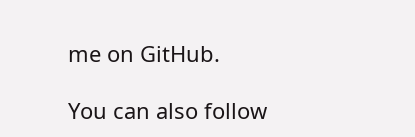me on GitHub.

You can also follow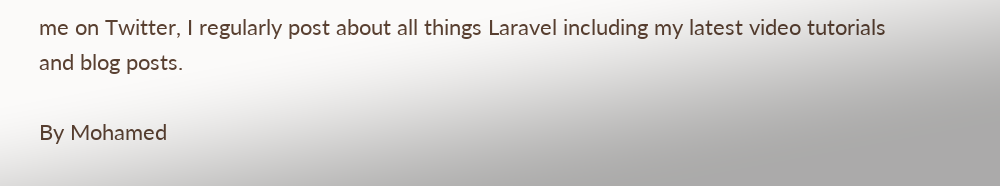me on Twitter, I regularly post about all things Laravel including my latest video tutorials and blog posts.

By Mohamed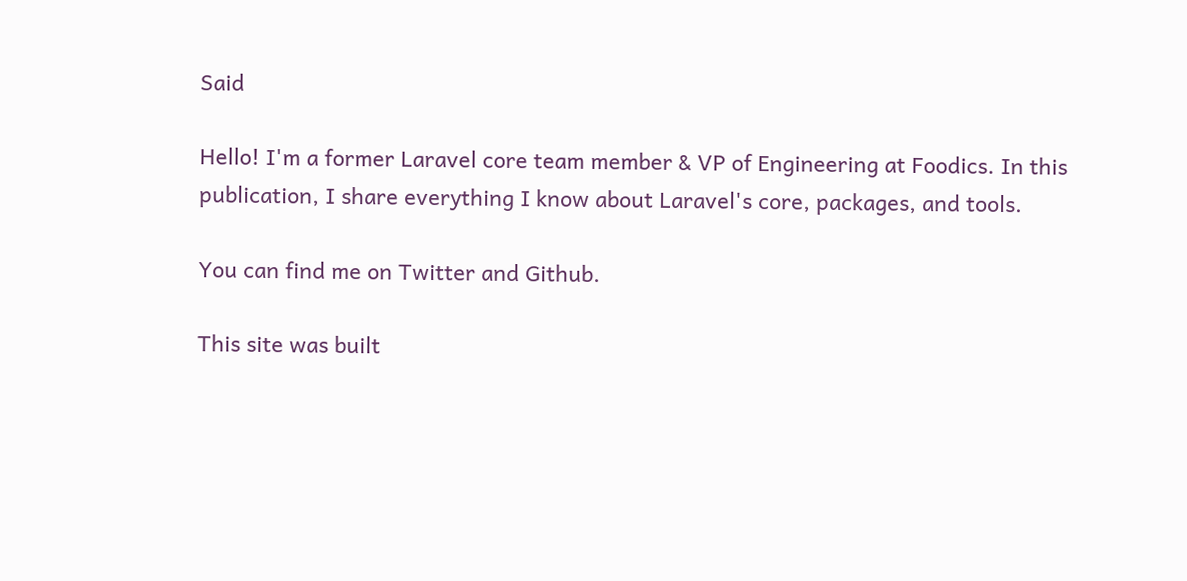Said

Hello! I'm a former Laravel core team member & VP of Engineering at Foodics. In this publication, I share everything I know about Laravel's core, packages, and tools.

You can find me on Twitter and Github.

This site was built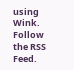using Wink. Follow the RSS Feed.